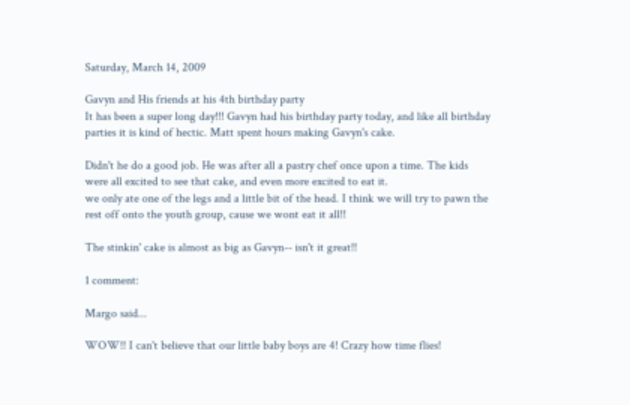Saturday, March 14, 2009

Gavyn and His friends at his 4th birthday party
It has been a super long day!!! Gavyn had his birthday party today, and like all birthday parties it is kind of hectic. Matt spent hours making Gavyn's cake.

Didn't he do a good job. He was after all a pastry chef once upon a time. The kids were all excited to see that cake, and even more excited to eat it.
we only ate one of the legs and a little bit of the head. I think we will try to pawn the rest off onto the youth group, cause we wont eat it all!!

The stinkin' cake is almost as big as Gavyn-- isn't it great!!

1 comment:

Margo said...

WOW!! I can't believe that our little baby boys are 4! Crazy how time flies!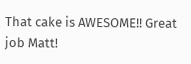That cake is AWESOME!! Great job Matt!